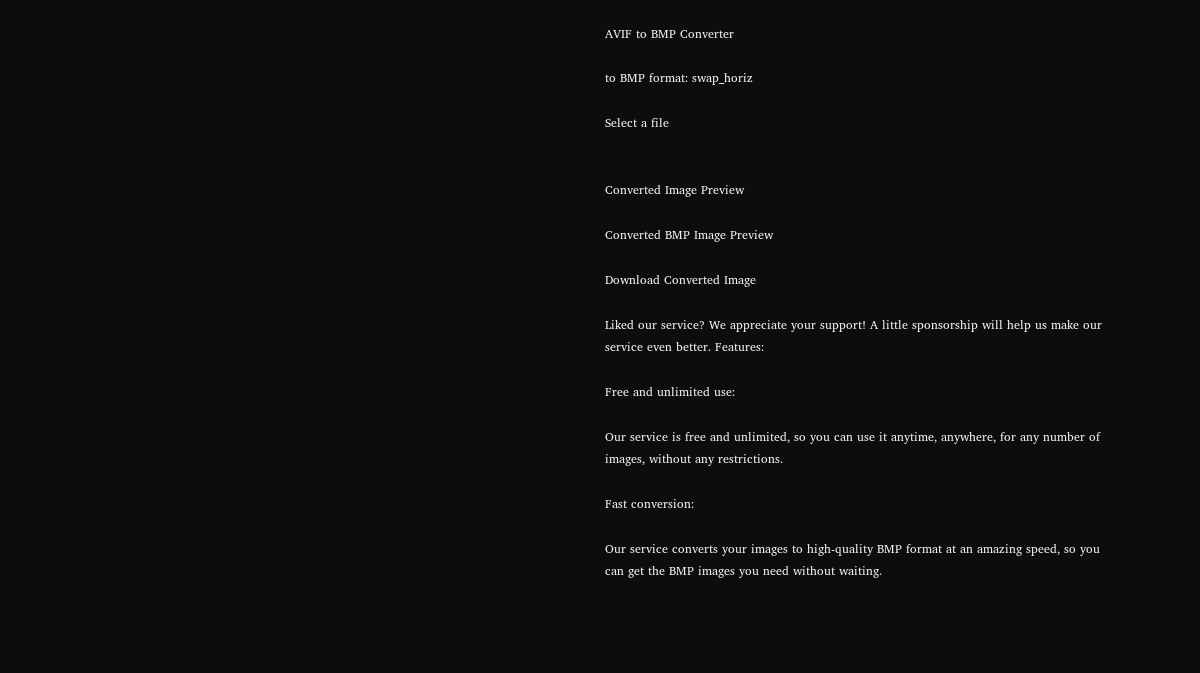AVIF to BMP Converter

to BMP format: swap_horiz

Select a file


Converted Image Preview

Converted BMP Image Preview

Download Converted Image

Liked our service? We appreciate your support! A little sponsorship will help us make our service even better. Features:

Free and unlimited use:

Our service is free and unlimited, so you can use it anytime, anywhere, for any number of images, without any restrictions.

Fast conversion:

Our service converts your images to high-quality BMP format at an amazing speed, so you can get the BMP images you need without waiting.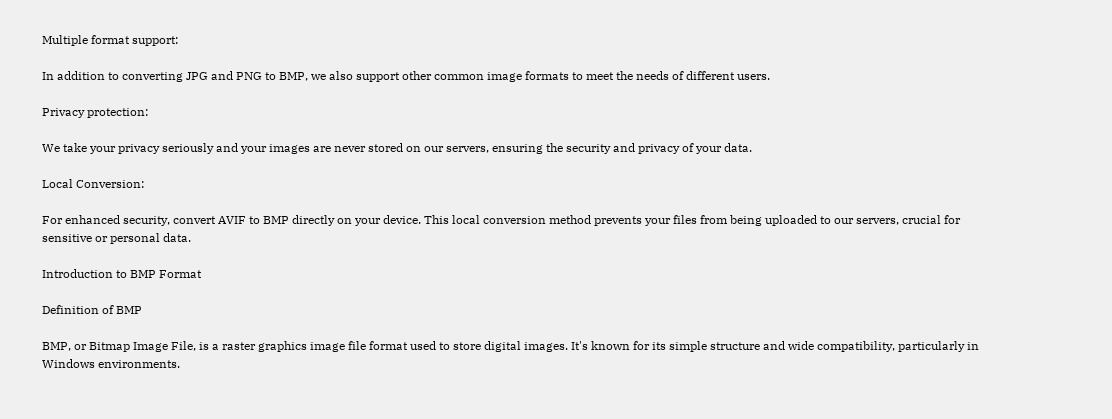Multiple format support:

In addition to converting JPG and PNG to BMP, we also support other common image formats to meet the needs of different users.

Privacy protection:

We take your privacy seriously and your images are never stored on our servers, ensuring the security and privacy of your data.

Local Conversion:

For enhanced security, convert AVIF to BMP directly on your device. This local conversion method prevents your files from being uploaded to our servers, crucial for sensitive or personal data.

Introduction to BMP Format

Definition of BMP

BMP, or Bitmap Image File, is a raster graphics image file format used to store digital images. It's known for its simple structure and wide compatibility, particularly in Windows environments.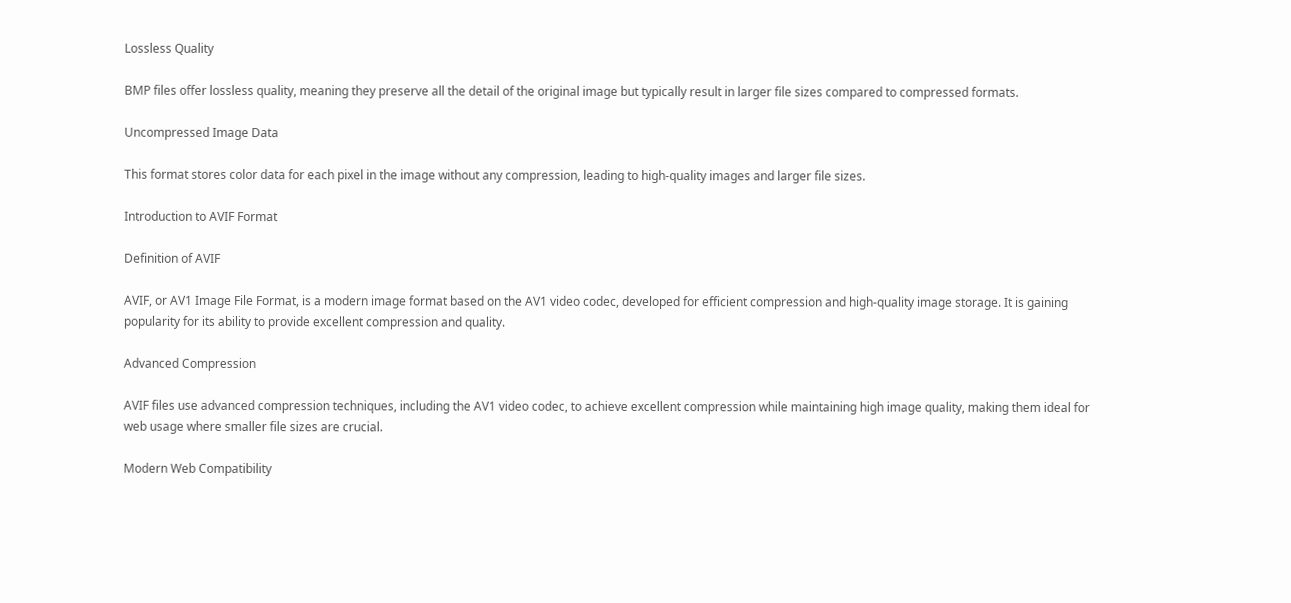Lossless Quality

BMP files offer lossless quality, meaning they preserve all the detail of the original image but typically result in larger file sizes compared to compressed formats.

Uncompressed Image Data

This format stores color data for each pixel in the image without any compression, leading to high-quality images and larger file sizes.

Introduction to AVIF Format

Definition of AVIF

AVIF, or AV1 Image File Format, is a modern image format based on the AV1 video codec, developed for efficient compression and high-quality image storage. It is gaining popularity for its ability to provide excellent compression and quality.

Advanced Compression

AVIF files use advanced compression techniques, including the AV1 video codec, to achieve excellent compression while maintaining high image quality, making them ideal for web usage where smaller file sizes are crucial.

Modern Web Compatibility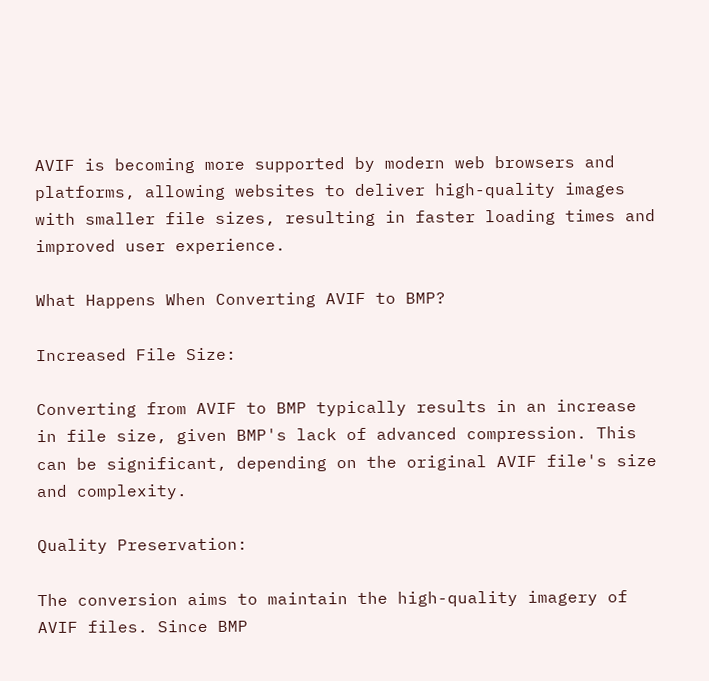AVIF is becoming more supported by modern web browsers and platforms, allowing websites to deliver high-quality images with smaller file sizes, resulting in faster loading times and improved user experience.

What Happens When Converting AVIF to BMP?

Increased File Size:

Converting from AVIF to BMP typically results in an increase in file size, given BMP's lack of advanced compression. This can be significant, depending on the original AVIF file's size and complexity.

Quality Preservation:

The conversion aims to maintain the high-quality imagery of AVIF files. Since BMP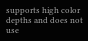supports high color depths and does not use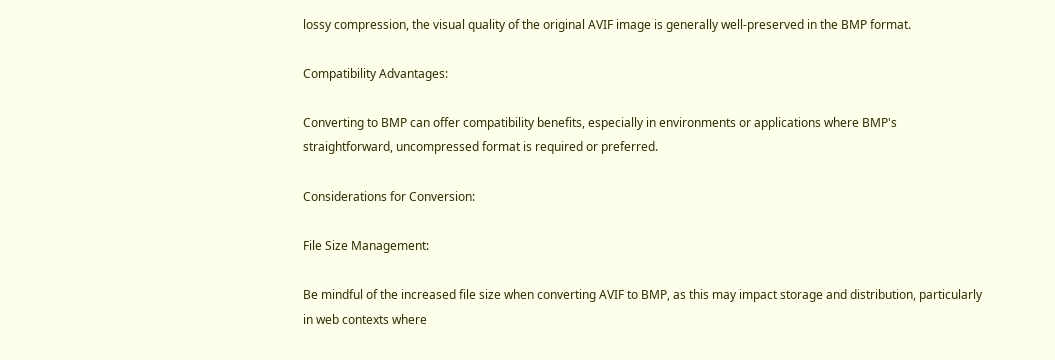lossy compression, the visual quality of the original AVIF image is generally well-preserved in the BMP format.

Compatibility Advantages:

Converting to BMP can offer compatibility benefits, especially in environments or applications where BMP's straightforward, uncompressed format is required or preferred.

Considerations for Conversion:

File Size Management:

Be mindful of the increased file size when converting AVIF to BMP, as this may impact storage and distribution, particularly in web contexts where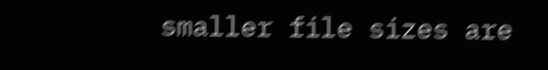smaller file sizes are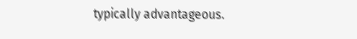typically advantageous.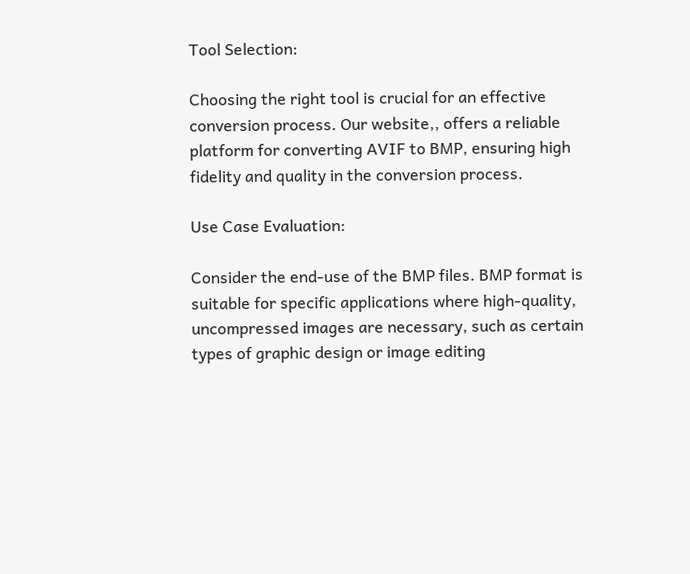Tool Selection:

Choosing the right tool is crucial for an effective conversion process. Our website,, offers a reliable platform for converting AVIF to BMP, ensuring high fidelity and quality in the conversion process.

Use Case Evaluation:

Consider the end-use of the BMP files. BMP format is suitable for specific applications where high-quality, uncompressed images are necessary, such as certain types of graphic design or image editing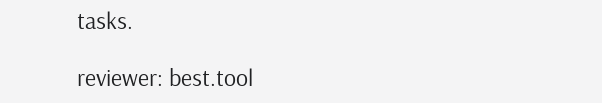tasks.

reviewer: best.tool